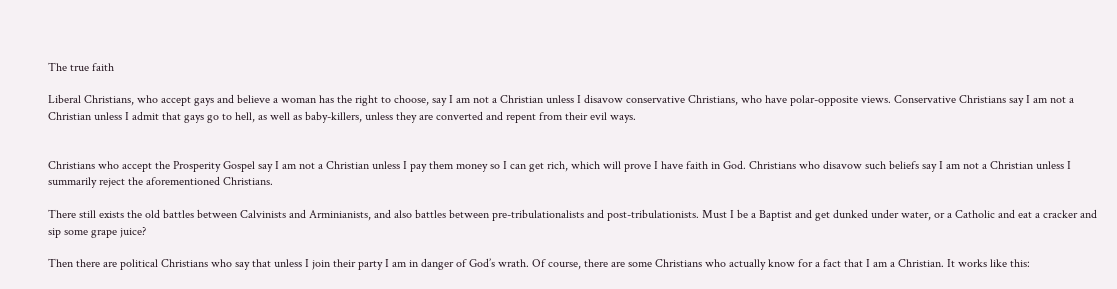The true faith

Liberal Christians, who accept gays and believe a woman has the right to choose, say I am not a Christian unless I disavow conservative Christians, who have polar-opposite views. Conservative Christians say I am not a Christian unless I admit that gays go to hell, as well as baby-killers, unless they are converted and repent from their evil ways.


Christians who accept the Prosperity Gospel say I am not a Christian unless I pay them money so I can get rich, which will prove I have faith in God. Christians who disavow such beliefs say I am not a Christian unless I summarily reject the aforementioned Christians.

There still exists the old battles between Calvinists and Arminianists, and also battles between pre-tribulationalists and post-tribulationists. Must I be a Baptist and get dunked under water, or a Catholic and eat a cracker and sip some grape juice?

Then there are political Christians who say that unless I join their party I am in danger of God’s wrath. Of course, there are some Christians who actually know for a fact that I am a Christian. It works like this: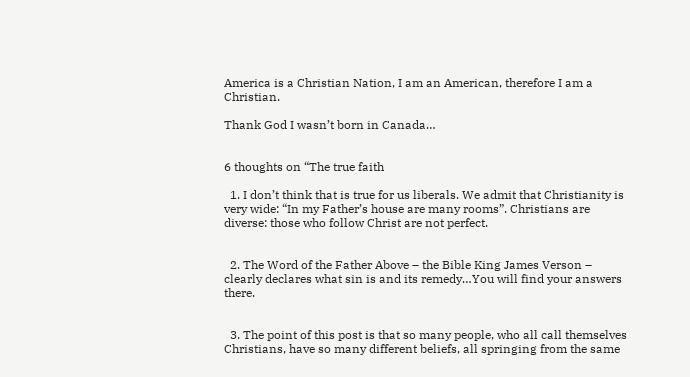America is a Christian Nation, I am an American, therefore I am a Christian.

Thank God I wasn’t born in Canada…


6 thoughts on “The true faith

  1. I don’t think that is true for us liberals. We admit that Christianity is very wide: “In my Father’s house are many rooms”. Christians are diverse: those who follow Christ are not perfect.


  2. The Word of the Father Above – the Bible King James Verson – clearly declares what sin is and its remedy…You will find your answers there.


  3. The point of this post is that so many people, who all call themselves Christians, have so many different beliefs, all springing from the same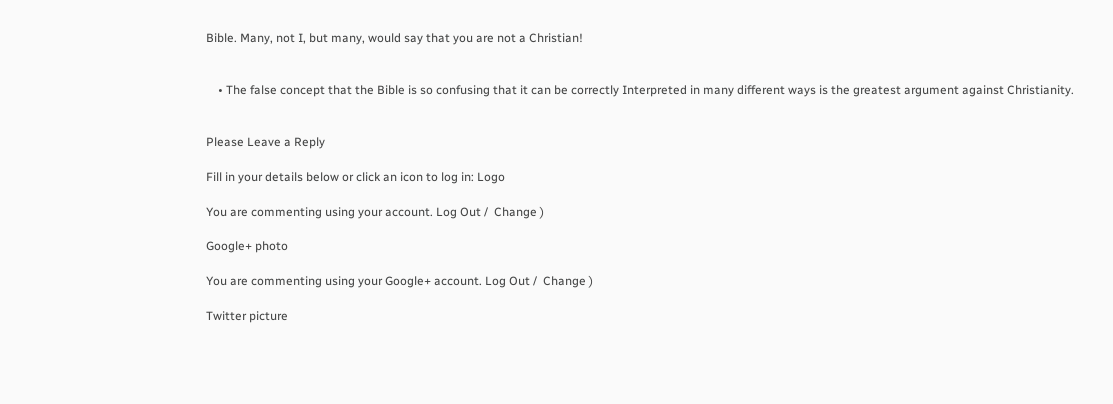Bible. Many, not I, but many, would say that you are not a Christian!


    • The false concept that the Bible is so confusing that it can be correctly Interpreted in many different ways is the greatest argument against Christianity.


Please Leave a Reply

Fill in your details below or click an icon to log in: Logo

You are commenting using your account. Log Out /  Change )

Google+ photo

You are commenting using your Google+ account. Log Out /  Change )

Twitter picture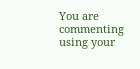You are commenting using your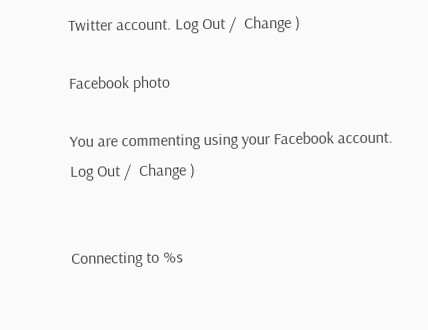Twitter account. Log Out /  Change )

Facebook photo

You are commenting using your Facebook account. Log Out /  Change )


Connecting to %s